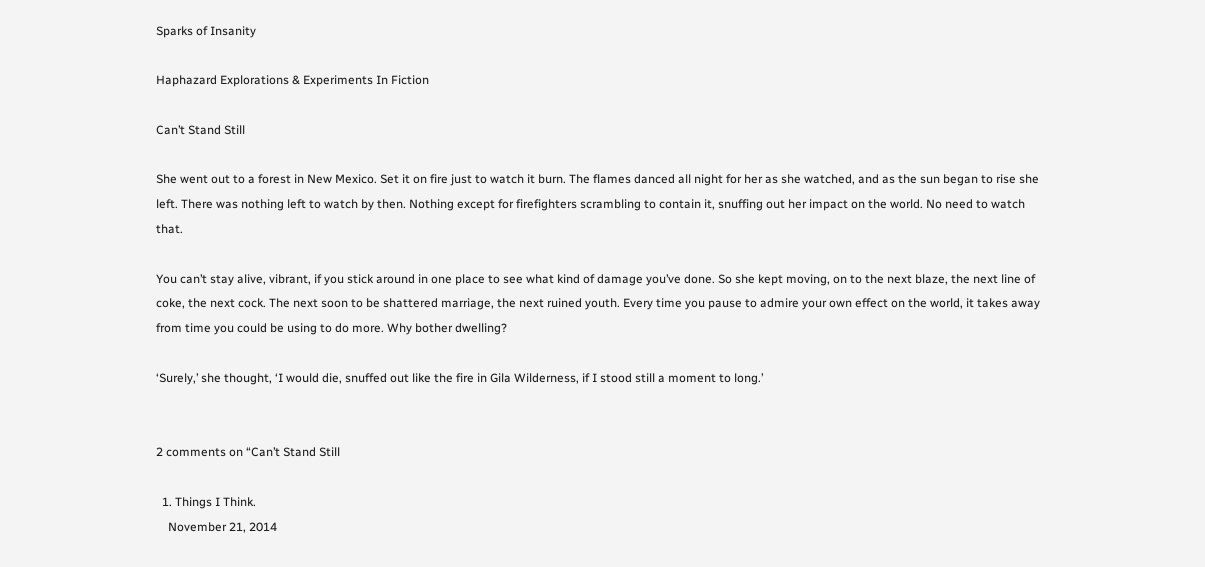Sparks of Insanity

Haphazard Explorations & Experiments In Fiction

Can’t Stand Still

She went out to a forest in New Mexico. Set it on fire just to watch it burn. The flames danced all night for her as she watched, and as the sun began to rise she left. There was nothing left to watch by then. Nothing except for firefighters scrambling to contain it, snuffing out her impact on the world. No need to watch that.

You can’t stay alive, vibrant, if you stick around in one place to see what kind of damage you’ve done. So she kept moving, on to the next blaze, the next line of coke, the next cock. The next soon to be shattered marriage, the next ruined youth. Every time you pause to admire your own effect on the world, it takes away from time you could be using to do more. Why bother dwelling?

‘Surely,’ she thought, ‘I would die, snuffed out like the fire in Gila Wilderness, if I stood still a moment to long.’


2 comments on “Can’t Stand Still

  1. Things I Think.
    November 21, 2014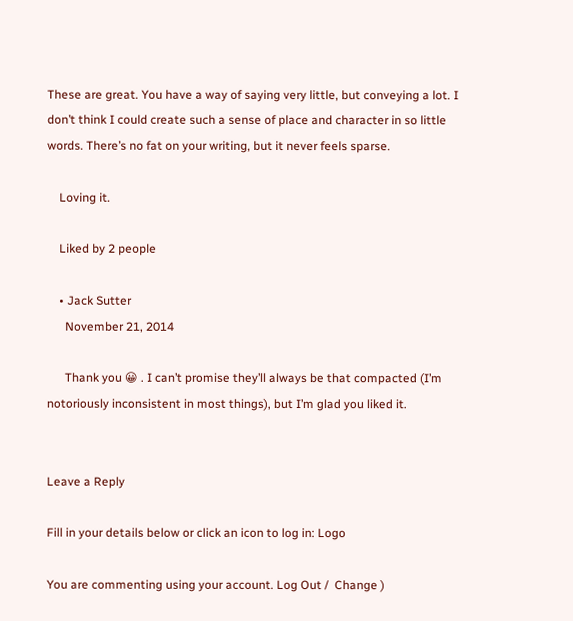These are great. You have a way of saying very little, but conveying a lot. I don’t think I could create such a sense of place and character in so little words. There’s no fat on your writing, but it never feels sparse.

    Loving it.

    Liked by 2 people

    • Jack Sutter
      November 21, 2014

      Thank you 😀 . I can’t promise they’ll always be that compacted (I’m notoriously inconsistent in most things), but I’m glad you liked it.


Leave a Reply

Fill in your details below or click an icon to log in: Logo

You are commenting using your account. Log Out /  Change )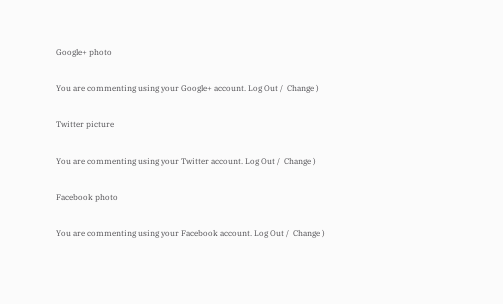Google+ photo

You are commenting using your Google+ account. Log Out /  Change )

Twitter picture

You are commenting using your Twitter account. Log Out /  Change )

Facebook photo

You are commenting using your Facebook account. Log Out /  Change )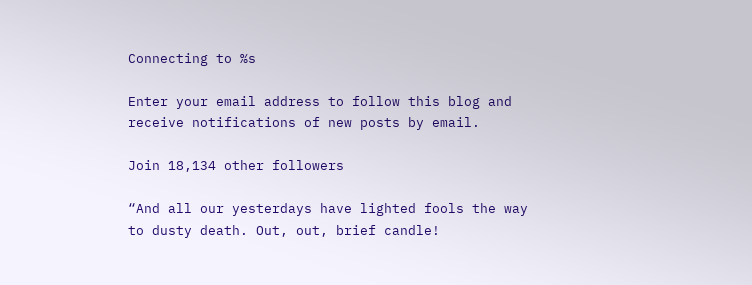Connecting to %s

Enter your email address to follow this blog and receive notifications of new posts by email.

Join 18,134 other followers

“And all our yesterdays have lighted fools the way to dusty death. Out, out, brief candle!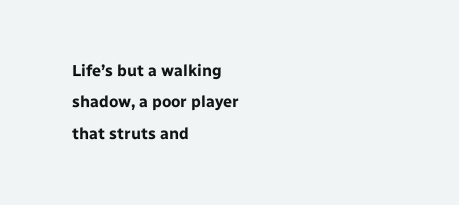Life’s but a walking shadow, a poor player that struts and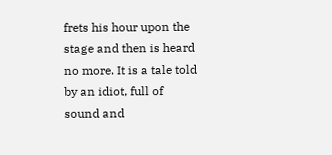frets his hour upon the stage and then is heard no more. It is a tale told by an idiot, full of sound and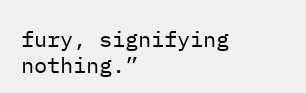fury, signifying nothing.”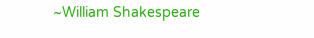~William Shakespeare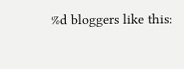%d bloggers like this: